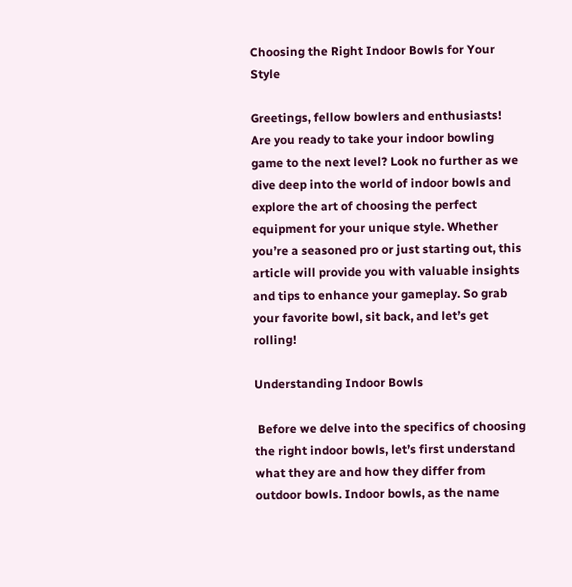Choosing the Right Indoor Bowls for Your Style

Greetings, fellow bowlers and enthusiasts! Are you ready to take your indoor bowling game to the next level? Look no further as we dive deep into the world of indoor bowls and explore the art of choosing the perfect equipment for your unique style. Whether you’re a seasoned pro or just starting out, this article will provide you with valuable insights and tips to enhance your gameplay. So grab your favorite bowl, sit back, and let’s get rolling!

Understanding Indoor Bowls

 Before we delve into the specifics of choosing the right indoor bowls, let’s first understand what they are and how they differ from outdoor bowls. Indoor bowls, as the name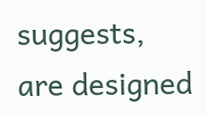suggests, are designed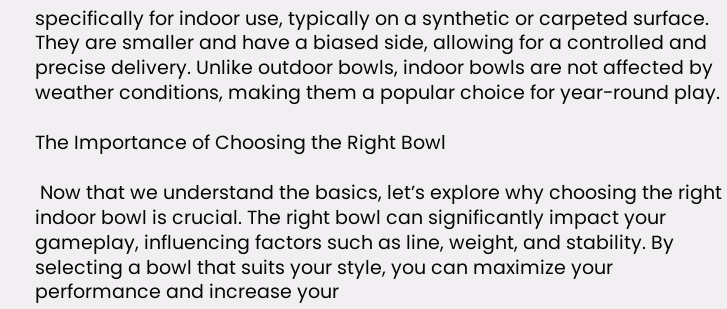specifically for indoor use, typically on a synthetic or carpeted surface. They are smaller and have a biased side, allowing for a controlled and precise delivery. Unlike outdoor bowls, indoor bowls are not affected by weather conditions, making them a popular choice for year-round play.

The Importance of Choosing the Right Bowl

 Now that we understand the basics, let’s explore why choosing the right indoor bowl is crucial. The right bowl can significantly impact your gameplay, influencing factors such as line, weight, and stability. By selecting a bowl that suits your style, you can maximize your performance and increase your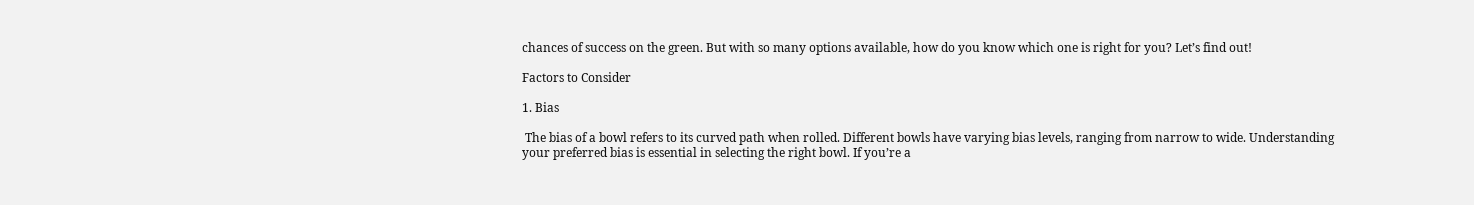chances of success on the green. But with so many options available, how do you know which one is right for you? Let’s find out!

Factors to Consider

1. Bias

 The bias of a bowl refers to its curved path when rolled. Different bowls have varying bias levels, ranging from narrow to wide. Understanding your preferred bias is essential in selecting the right bowl. If you’re a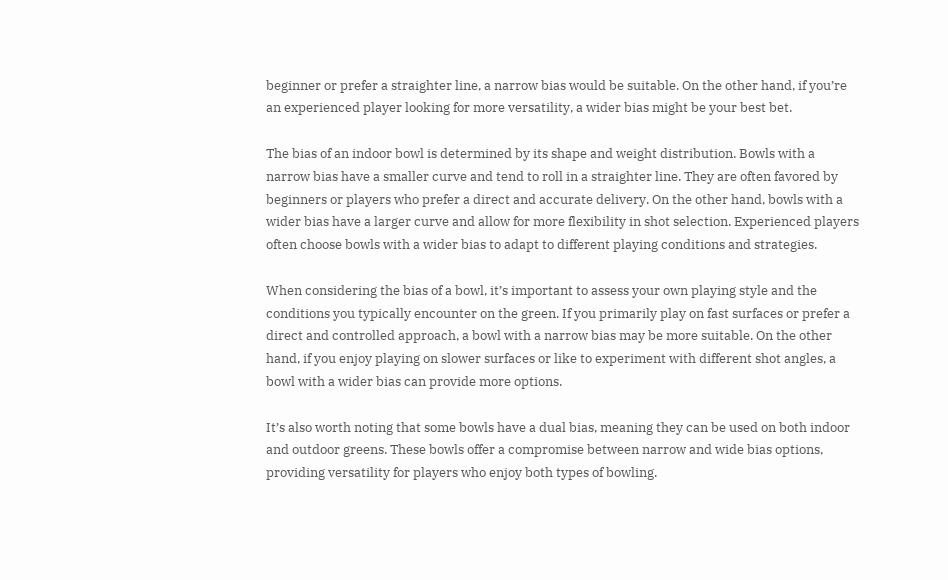beginner or prefer a straighter line, a narrow bias would be suitable. On the other hand, if you’re an experienced player looking for more versatility, a wider bias might be your best bet.

The bias of an indoor bowl is determined by its shape and weight distribution. Bowls with a narrow bias have a smaller curve and tend to roll in a straighter line. They are often favored by beginners or players who prefer a direct and accurate delivery. On the other hand, bowls with a wider bias have a larger curve and allow for more flexibility in shot selection. Experienced players often choose bowls with a wider bias to adapt to different playing conditions and strategies.

When considering the bias of a bowl, it’s important to assess your own playing style and the conditions you typically encounter on the green. If you primarily play on fast surfaces or prefer a direct and controlled approach, a bowl with a narrow bias may be more suitable. On the other hand, if you enjoy playing on slower surfaces or like to experiment with different shot angles, a bowl with a wider bias can provide more options.

It’s also worth noting that some bowls have a dual bias, meaning they can be used on both indoor and outdoor greens. These bowls offer a compromise between narrow and wide bias options, providing versatility for players who enjoy both types of bowling.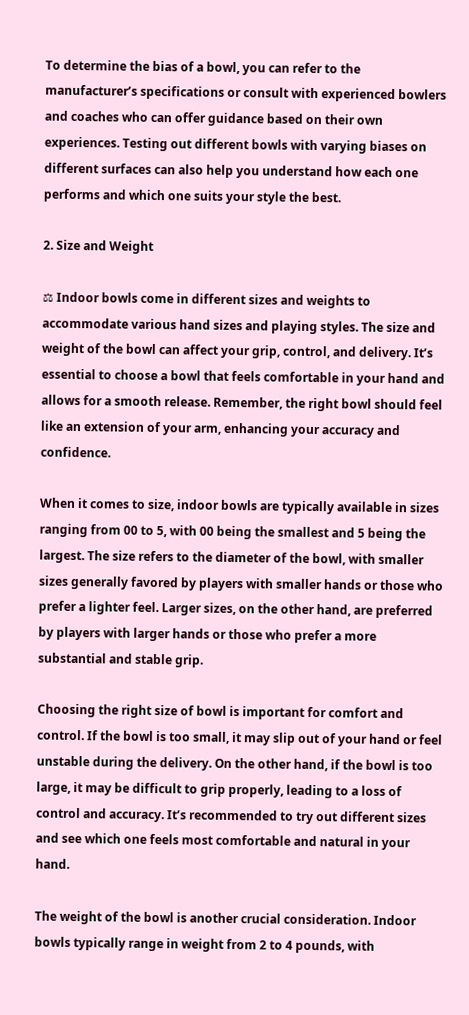To determine the bias of a bowl, you can refer to the manufacturer’s specifications or consult with experienced bowlers and coaches who can offer guidance based on their own experiences. Testing out different bowls with varying biases on different surfaces can also help you understand how each one performs and which one suits your style the best.

2. Size and Weight

⚖ Indoor bowls come in different sizes and weights to accommodate various hand sizes and playing styles. The size and weight of the bowl can affect your grip, control, and delivery. It’s essential to choose a bowl that feels comfortable in your hand and allows for a smooth release. Remember, the right bowl should feel like an extension of your arm, enhancing your accuracy and confidence.

When it comes to size, indoor bowls are typically available in sizes ranging from 00 to 5, with 00 being the smallest and 5 being the largest. The size refers to the diameter of the bowl, with smaller sizes generally favored by players with smaller hands or those who prefer a lighter feel. Larger sizes, on the other hand, are preferred by players with larger hands or those who prefer a more substantial and stable grip.

Choosing the right size of bowl is important for comfort and control. If the bowl is too small, it may slip out of your hand or feel unstable during the delivery. On the other hand, if the bowl is too large, it may be difficult to grip properly, leading to a loss of control and accuracy. It’s recommended to try out different sizes and see which one feels most comfortable and natural in your hand.

The weight of the bowl is another crucial consideration. Indoor bowls typically range in weight from 2 to 4 pounds, with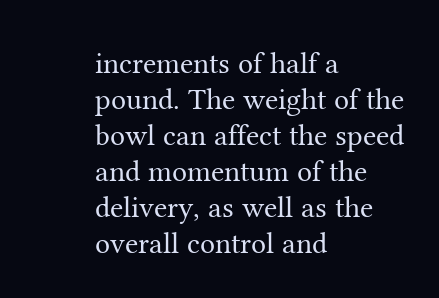increments of half a pound. The weight of the bowl can affect the speed and momentum of the delivery, as well as the overall control and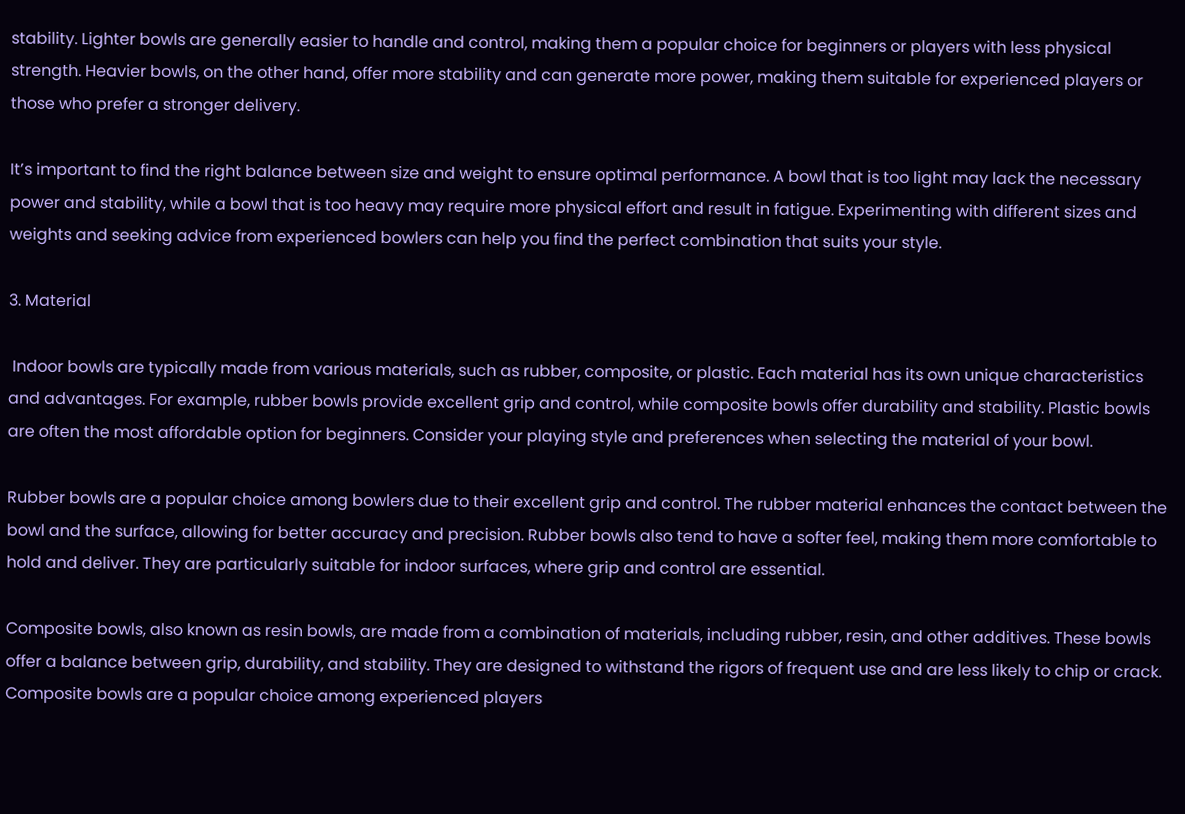stability. Lighter bowls are generally easier to handle and control, making them a popular choice for beginners or players with less physical strength. Heavier bowls, on the other hand, offer more stability and can generate more power, making them suitable for experienced players or those who prefer a stronger delivery.

It’s important to find the right balance between size and weight to ensure optimal performance. A bowl that is too light may lack the necessary power and stability, while a bowl that is too heavy may require more physical effort and result in fatigue. Experimenting with different sizes and weights and seeking advice from experienced bowlers can help you find the perfect combination that suits your style.

3. Material

 Indoor bowls are typically made from various materials, such as rubber, composite, or plastic. Each material has its own unique characteristics and advantages. For example, rubber bowls provide excellent grip and control, while composite bowls offer durability and stability. Plastic bowls are often the most affordable option for beginners. Consider your playing style and preferences when selecting the material of your bowl.

Rubber bowls are a popular choice among bowlers due to their excellent grip and control. The rubber material enhances the contact between the bowl and the surface, allowing for better accuracy and precision. Rubber bowls also tend to have a softer feel, making them more comfortable to hold and deliver. They are particularly suitable for indoor surfaces, where grip and control are essential.

Composite bowls, also known as resin bowls, are made from a combination of materials, including rubber, resin, and other additives. These bowls offer a balance between grip, durability, and stability. They are designed to withstand the rigors of frequent use and are less likely to chip or crack. Composite bowls are a popular choice among experienced players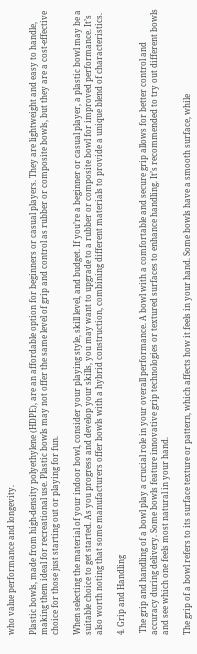who value performance and longevity.

Plastic bowls, made from high-density polyethylene (HDPE), are an affordable option for beginners or casual players. They are lightweight and easy to handle, making them ideal for recreational use. Plastic bowls may not offer the same level of grip and control as rubber or composite bowls, but they are a cost-effective choice for those just starting out or playing for fun.

When selecting the material of your indoor bowl, consider your playing style, skill level, and budget. If you’re a beginner or casual player, a plastic bowl may be a suitable choice to get started. As you progress and develop your skills, you may want to upgrade to a rubber or composite bowl for improved performance. It’s also worth noting that some manufacturers offer bowls with a hybrid construction, combining different materials to provide a unique blend of characteristics.

4. Grip and Handling

 The grip and handling of a bowl play a crucial role in your overall performance. A bowl with a comfortable and secure grip allows for better control and accuracy during delivery. Some bowls feature innovative grip technologies or textured surfaces to enhance handling. It’s recommended to try out different bowls and see which one feels most natural in your hand.

The grip of a bowl refers to its surface texture or pattern, which affects how it feels in your hand. Some bowls have a smooth surface, while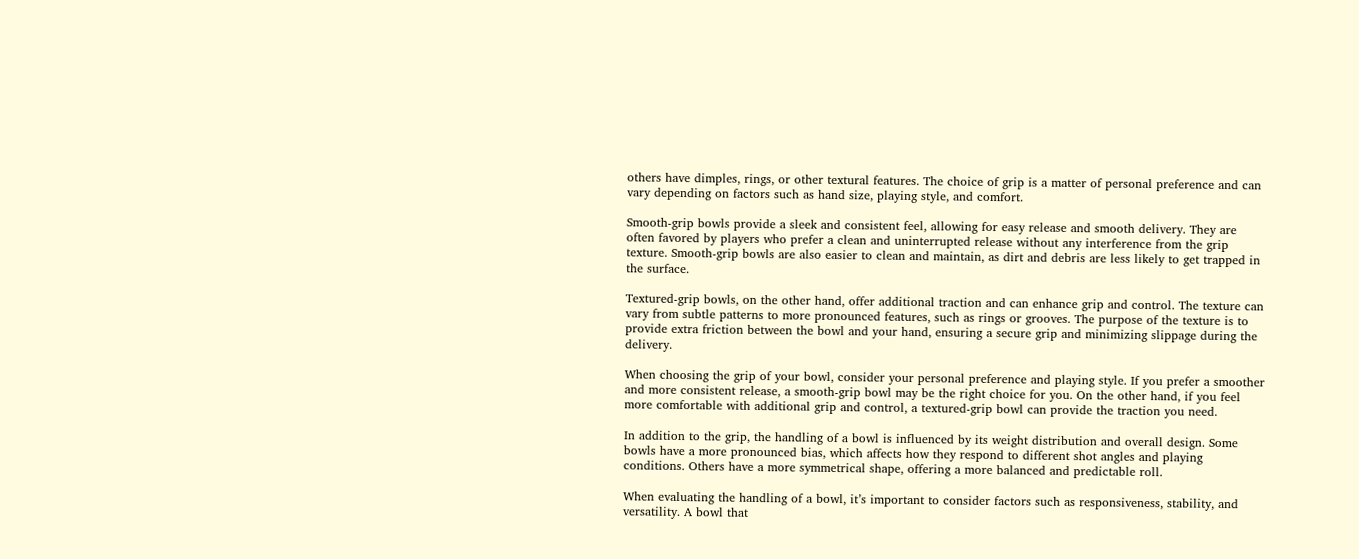others have dimples, rings, or other textural features. The choice of grip is a matter of personal preference and can vary depending on factors such as hand size, playing style, and comfort.

Smooth-grip bowls provide a sleek and consistent feel, allowing for easy release and smooth delivery. They are often favored by players who prefer a clean and uninterrupted release without any interference from the grip texture. Smooth-grip bowls are also easier to clean and maintain, as dirt and debris are less likely to get trapped in the surface.

Textured-grip bowls, on the other hand, offer additional traction and can enhance grip and control. The texture can vary from subtle patterns to more pronounced features, such as rings or grooves. The purpose of the texture is to provide extra friction between the bowl and your hand, ensuring a secure grip and minimizing slippage during the delivery.

When choosing the grip of your bowl, consider your personal preference and playing style. If you prefer a smoother and more consistent release, a smooth-grip bowl may be the right choice for you. On the other hand, if you feel more comfortable with additional grip and control, a textured-grip bowl can provide the traction you need.

In addition to the grip, the handling of a bowl is influenced by its weight distribution and overall design. Some bowls have a more pronounced bias, which affects how they respond to different shot angles and playing conditions. Others have a more symmetrical shape, offering a more balanced and predictable roll.

When evaluating the handling of a bowl, it’s important to consider factors such as responsiveness, stability, and versatility. A bowl that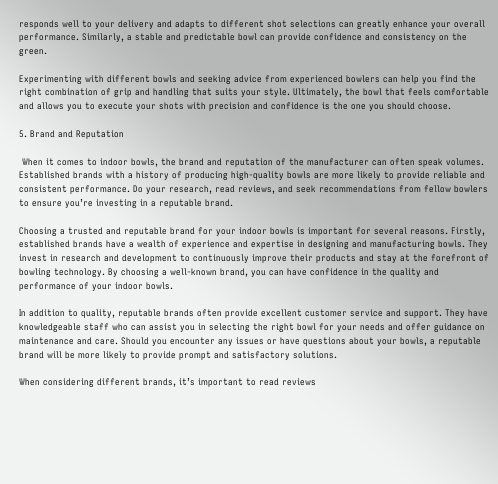responds well to your delivery and adapts to different shot selections can greatly enhance your overall performance. Similarly, a stable and predictable bowl can provide confidence and consistency on the green.

Experimenting with different bowls and seeking advice from experienced bowlers can help you find the right combination of grip and handling that suits your style. Ultimately, the bowl that feels comfortable and allows you to execute your shots with precision and confidence is the one you should choose.

5. Brand and Reputation

 When it comes to indoor bowls, the brand and reputation of the manufacturer can often speak volumes. Established brands with a history of producing high-quality bowls are more likely to provide reliable and consistent performance. Do your research, read reviews, and seek recommendations from fellow bowlers to ensure you’re investing in a reputable brand.

Choosing a trusted and reputable brand for your indoor bowls is important for several reasons. Firstly, established brands have a wealth of experience and expertise in designing and manufacturing bowls. They invest in research and development to continuously improve their products and stay at the forefront of bowling technology. By choosing a well-known brand, you can have confidence in the quality and performance of your indoor bowls.

In addition to quality, reputable brands often provide excellent customer service and support. They have knowledgeable staff who can assist you in selecting the right bowl for your needs and offer guidance on maintenance and care. Should you encounter any issues or have questions about your bowls, a reputable brand will be more likely to provide prompt and satisfactory solutions.

When considering different brands, it’s important to read reviews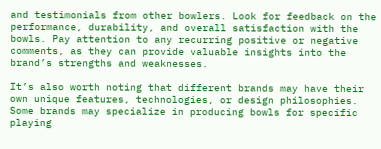and testimonials from other bowlers. Look for feedback on the performance, durability, and overall satisfaction with the bowls. Pay attention to any recurring positive or negative comments, as they can provide valuable insights into the brand’s strengths and weaknesses.

It’s also worth noting that different brands may have their own unique features, technologies, or design philosophies. Some brands may specialize in producing bowls for specific playing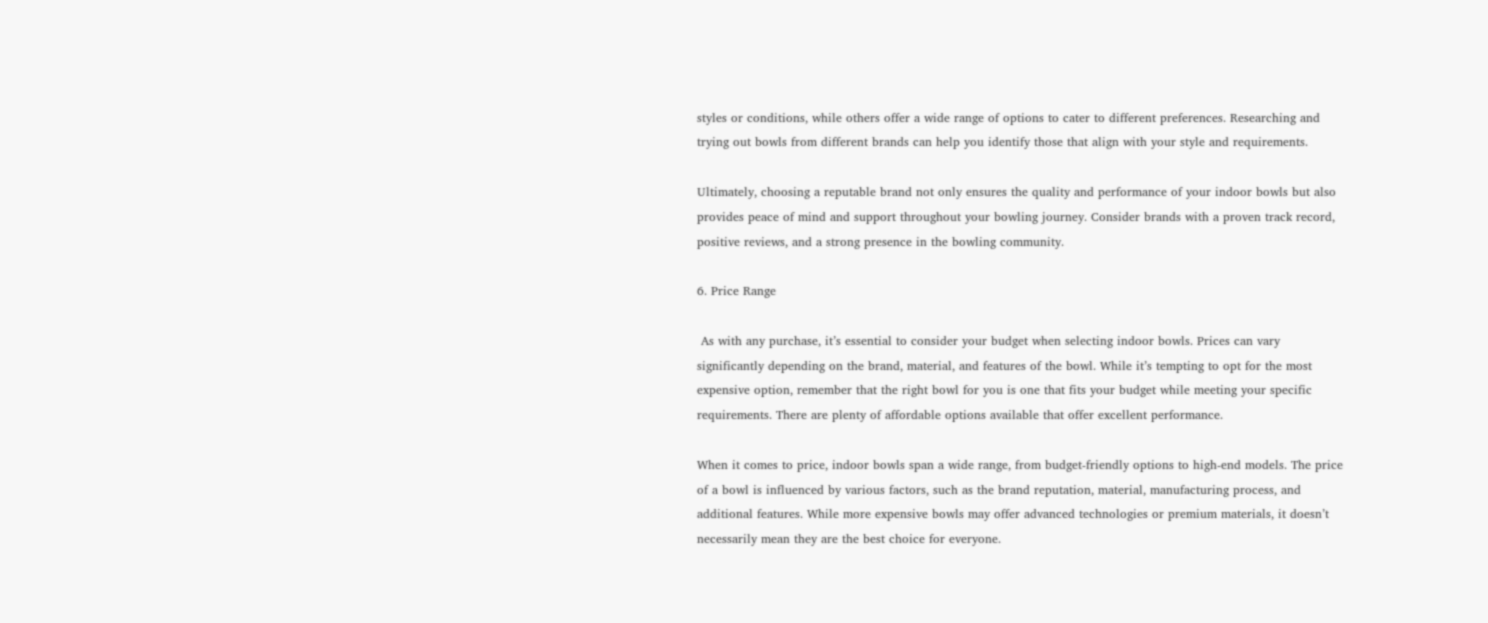styles or conditions, while others offer a wide range of options to cater to different preferences. Researching and trying out bowls from different brands can help you identify those that align with your style and requirements.

Ultimately, choosing a reputable brand not only ensures the quality and performance of your indoor bowls but also provides peace of mind and support throughout your bowling journey. Consider brands with a proven track record, positive reviews, and a strong presence in the bowling community.

6. Price Range

 As with any purchase, it’s essential to consider your budget when selecting indoor bowls. Prices can vary significantly depending on the brand, material, and features of the bowl. While it’s tempting to opt for the most expensive option, remember that the right bowl for you is one that fits your budget while meeting your specific requirements. There are plenty of affordable options available that offer excellent performance.

When it comes to price, indoor bowls span a wide range, from budget-friendly options to high-end models. The price of a bowl is influenced by various factors, such as the brand reputation, material, manufacturing process, and additional features. While more expensive bowls may offer advanced technologies or premium materials, it doesn’t necessarily mean they are the best choice for everyone.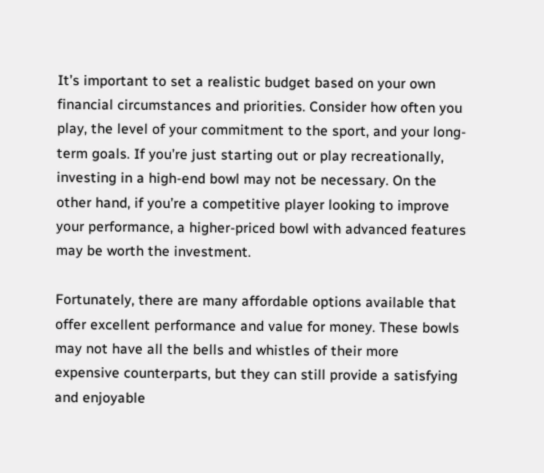It’s important to set a realistic budget based on your own financial circumstances and priorities. Consider how often you play, the level of your commitment to the sport, and your long-term goals. If you’re just starting out or play recreationally, investing in a high-end bowl may not be necessary. On the other hand, if you’re a competitive player looking to improve your performance, a higher-priced bowl with advanced features may be worth the investment.

Fortunately, there are many affordable options available that offer excellent performance and value for money. These bowls may not have all the bells and whistles of their more expensive counterparts, but they can still provide a satisfying and enjoyable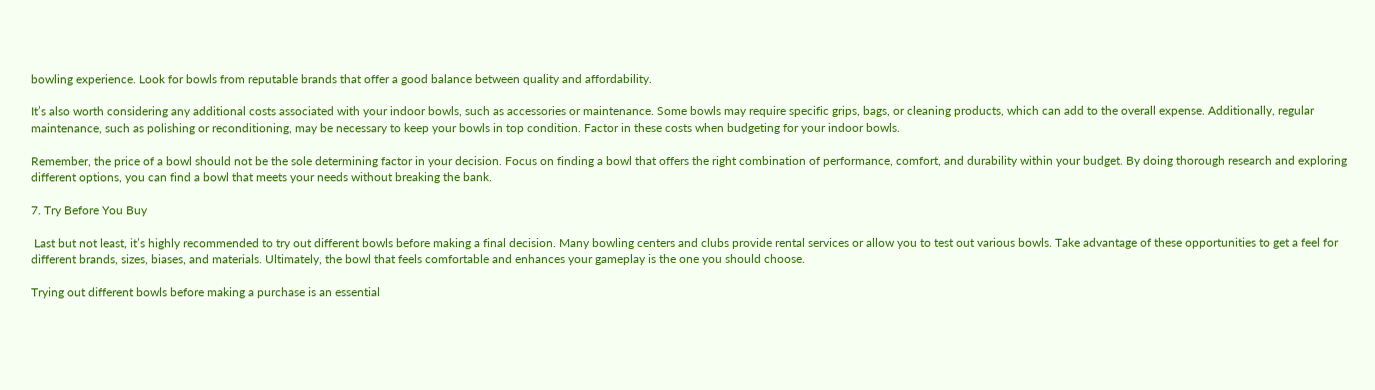bowling experience. Look for bowls from reputable brands that offer a good balance between quality and affordability.

It’s also worth considering any additional costs associated with your indoor bowls, such as accessories or maintenance. Some bowls may require specific grips, bags, or cleaning products, which can add to the overall expense. Additionally, regular maintenance, such as polishing or reconditioning, may be necessary to keep your bowls in top condition. Factor in these costs when budgeting for your indoor bowls.

Remember, the price of a bowl should not be the sole determining factor in your decision. Focus on finding a bowl that offers the right combination of performance, comfort, and durability within your budget. By doing thorough research and exploring different options, you can find a bowl that meets your needs without breaking the bank.

7. Try Before You Buy

 Last but not least, it’s highly recommended to try out different bowls before making a final decision. Many bowling centers and clubs provide rental services or allow you to test out various bowls. Take advantage of these opportunities to get a feel for different brands, sizes, biases, and materials. Ultimately, the bowl that feels comfortable and enhances your gameplay is the one you should choose.

Trying out different bowls before making a purchase is an essential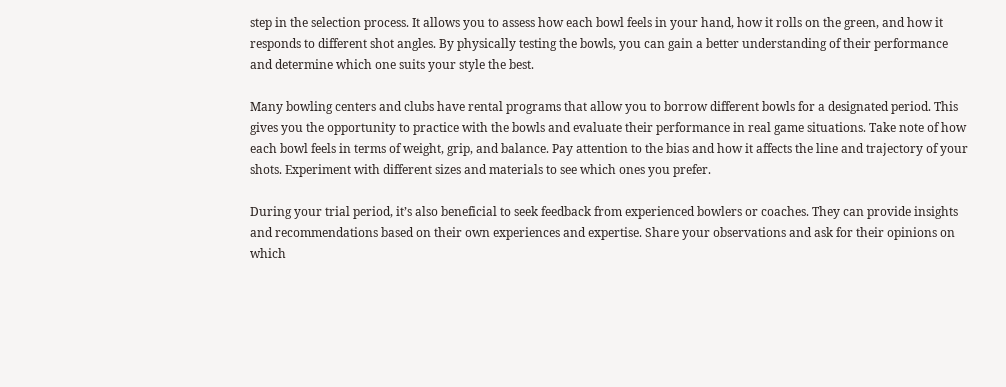step in the selection process. It allows you to assess how each bowl feels in your hand, how it rolls on the green, and how it responds to different shot angles. By physically testing the bowls, you can gain a better understanding of their performance and determine which one suits your style the best.

Many bowling centers and clubs have rental programs that allow you to borrow different bowls for a designated period. This gives you the opportunity to practice with the bowls and evaluate their performance in real game situations. Take note of how each bowl feels in terms of weight, grip, and balance. Pay attention to the bias and how it affects the line and trajectory of your shots. Experiment with different sizes and materials to see which ones you prefer.

During your trial period, it’s also beneficial to seek feedback from experienced bowlers or coaches. They can provide insights and recommendations based on their own experiences and expertise. Share your observations and ask for their opinions on which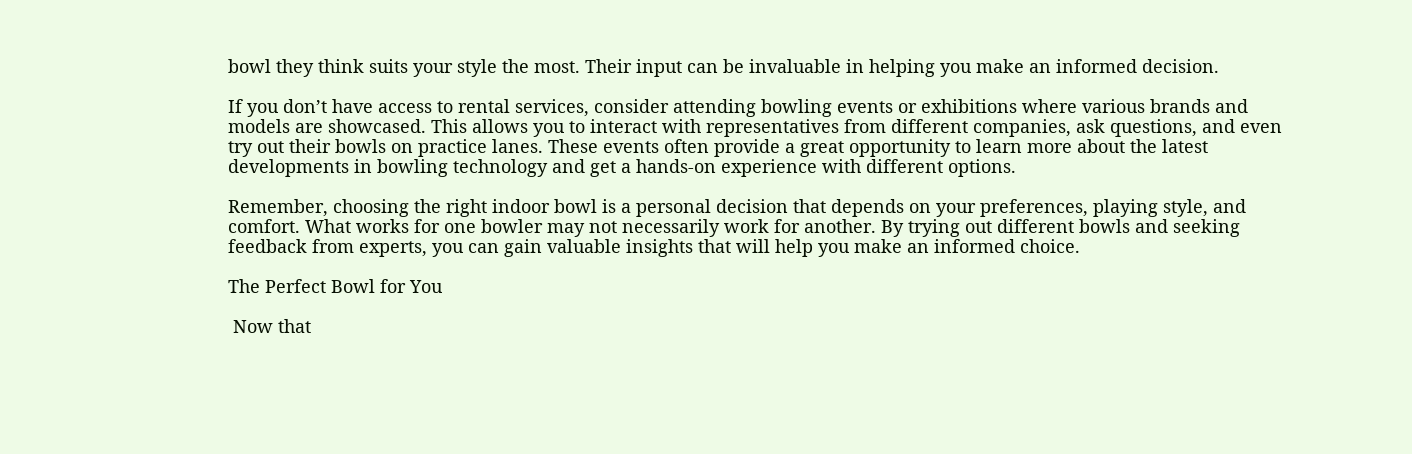bowl they think suits your style the most. Their input can be invaluable in helping you make an informed decision.

If you don’t have access to rental services, consider attending bowling events or exhibitions where various brands and models are showcased. This allows you to interact with representatives from different companies, ask questions, and even try out their bowls on practice lanes. These events often provide a great opportunity to learn more about the latest developments in bowling technology and get a hands-on experience with different options.

Remember, choosing the right indoor bowl is a personal decision that depends on your preferences, playing style, and comfort. What works for one bowler may not necessarily work for another. By trying out different bowls and seeking feedback from experts, you can gain valuable insights that will help you make an informed choice.

The Perfect Bowl for You

 Now that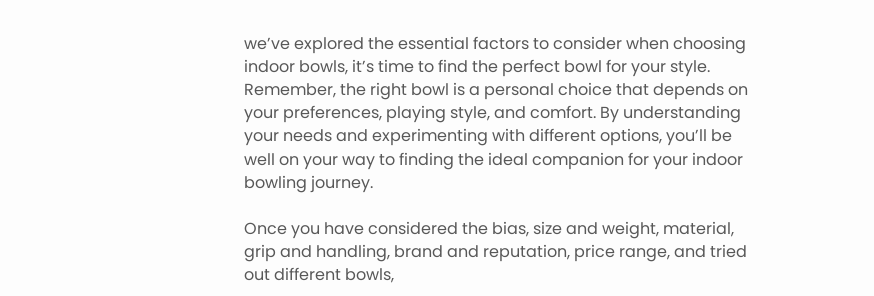we’ve explored the essential factors to consider when choosing indoor bowls, it’s time to find the perfect bowl for your style. Remember, the right bowl is a personal choice that depends on your preferences, playing style, and comfort. By understanding your needs and experimenting with different options, you’ll be well on your way to finding the ideal companion for your indoor bowling journey.

Once you have considered the bias, size and weight, material, grip and handling, brand and reputation, price range, and tried out different bowls,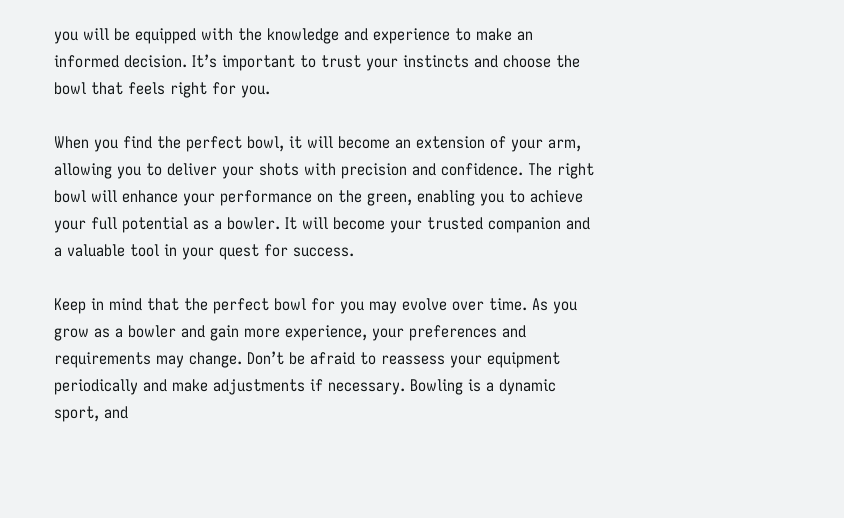you will be equipped with the knowledge and experience to make an informed decision. It’s important to trust your instincts and choose the bowl that feels right for you.

When you find the perfect bowl, it will become an extension of your arm, allowing you to deliver your shots with precision and confidence. The right bowl will enhance your performance on the green, enabling you to achieve your full potential as a bowler. It will become your trusted companion and a valuable tool in your quest for success.

Keep in mind that the perfect bowl for you may evolve over time. As you grow as a bowler and gain more experience, your preferences and requirements may change. Don’t be afraid to reassess your equipment periodically and make adjustments if necessary. Bowling is a dynamic sport, and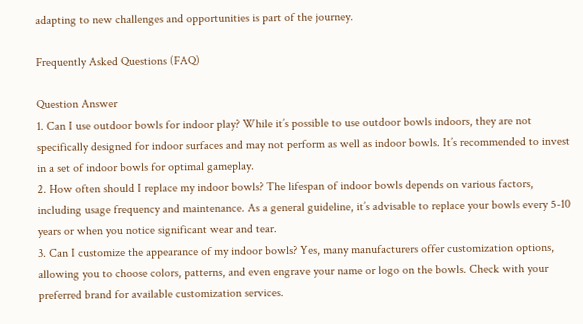adapting to new challenges and opportunities is part of the journey.

Frequently Asked Questions (FAQ)

Question Answer
1. Can I use outdoor bowls for indoor play? While it’s possible to use outdoor bowls indoors, they are not specifically designed for indoor surfaces and may not perform as well as indoor bowls. It’s recommended to invest in a set of indoor bowls for optimal gameplay.
2. How often should I replace my indoor bowls? The lifespan of indoor bowls depends on various factors, including usage frequency and maintenance. As a general guideline, it’s advisable to replace your bowls every 5-10 years or when you notice significant wear and tear.
3. Can I customize the appearance of my indoor bowls? Yes, many manufacturers offer customization options, allowing you to choose colors, patterns, and even engrave your name or logo on the bowls. Check with your preferred brand for available customization services.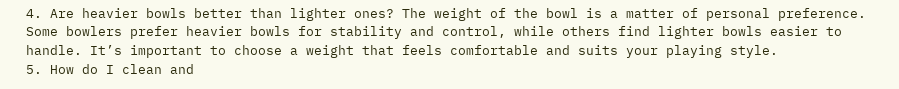4. Are heavier bowls better than lighter ones? The weight of the bowl is a matter of personal preference. Some bowlers prefer heavier bowls for stability and control, while others find lighter bowls easier to handle. It’s important to choose a weight that feels comfortable and suits your playing style.
5. How do I clean and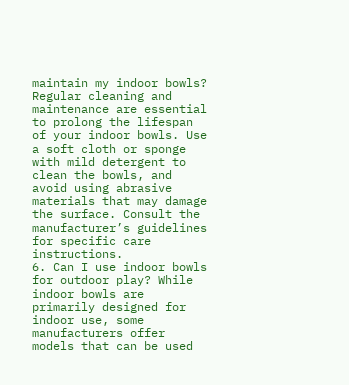maintain my indoor bowls? Regular cleaning and maintenance are essential to prolong the lifespan of your indoor bowls. Use a soft cloth or sponge with mild detergent to clean the bowls, and avoid using abrasive materials that may damage the surface. Consult the manufacturer’s guidelines for specific care instructions.
6. Can I use indoor bowls for outdoor play? While indoor bowls are primarily designed for indoor use, some manufacturers offer models that can be used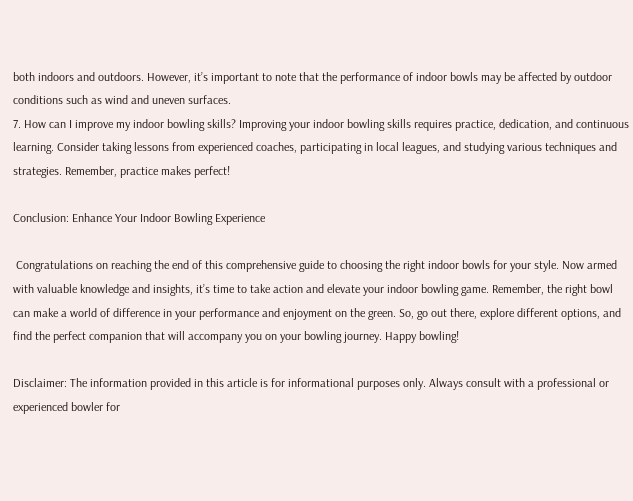both indoors and outdoors. However, it’s important to note that the performance of indoor bowls may be affected by outdoor conditions such as wind and uneven surfaces.
7. How can I improve my indoor bowling skills? Improving your indoor bowling skills requires practice, dedication, and continuous learning. Consider taking lessons from experienced coaches, participating in local leagues, and studying various techniques and strategies. Remember, practice makes perfect!

Conclusion: Enhance Your Indoor Bowling Experience

 Congratulations on reaching the end of this comprehensive guide to choosing the right indoor bowls for your style. Now armed with valuable knowledge and insights, it’s time to take action and elevate your indoor bowling game. Remember, the right bowl can make a world of difference in your performance and enjoyment on the green. So, go out there, explore different options, and find the perfect companion that will accompany you on your bowling journey. Happy bowling!

Disclaimer: The information provided in this article is for informational purposes only. Always consult with a professional or experienced bowler for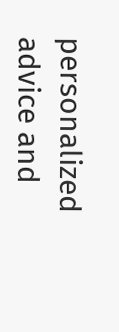personalized advice and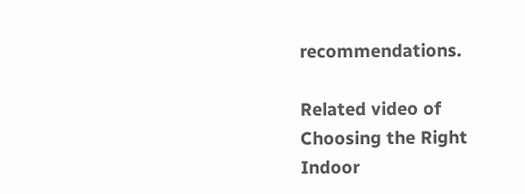recommendations.

Related video of Choosing the Right Indoor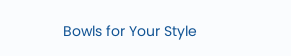Bowls for Your Style